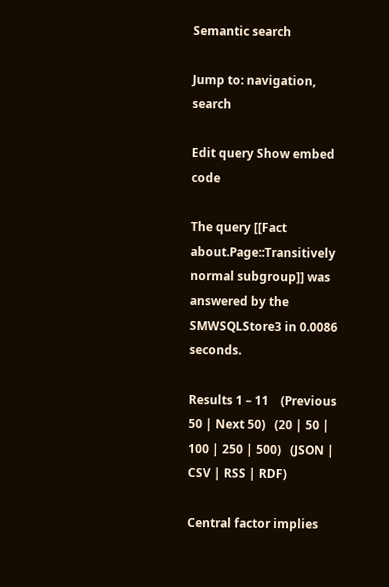Semantic search

Jump to: navigation, search

Edit query Show embed code

The query [[Fact about.Page::Transitively normal subgroup]] was answered by the SMWSQLStore3 in 0.0086 seconds.

Results 1 – 11    (Previous 50 | Next 50)   (20 | 50 | 100 | 250 | 500)   (JSON | CSV | RSS | RDF)

Central factor implies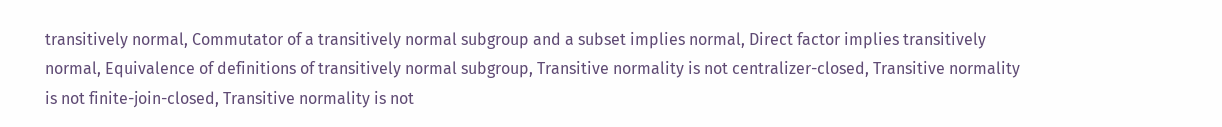transitively normal, Commutator of a transitively normal subgroup and a subset implies normal, Direct factor implies transitively normal, Equivalence of definitions of transitively normal subgroup, Transitive normality is not centralizer-closed, Transitive normality is not finite-join-closed, Transitive normality is not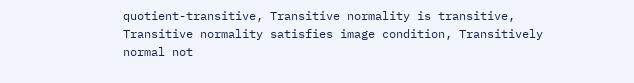quotient-transitive, Transitive normality is transitive, Transitive normality satisfies image condition, Transitively normal not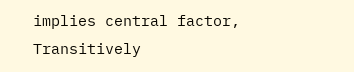implies central factor, Transitively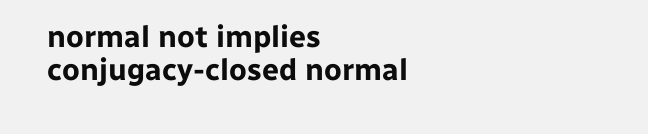normal not implies conjugacy-closed normal